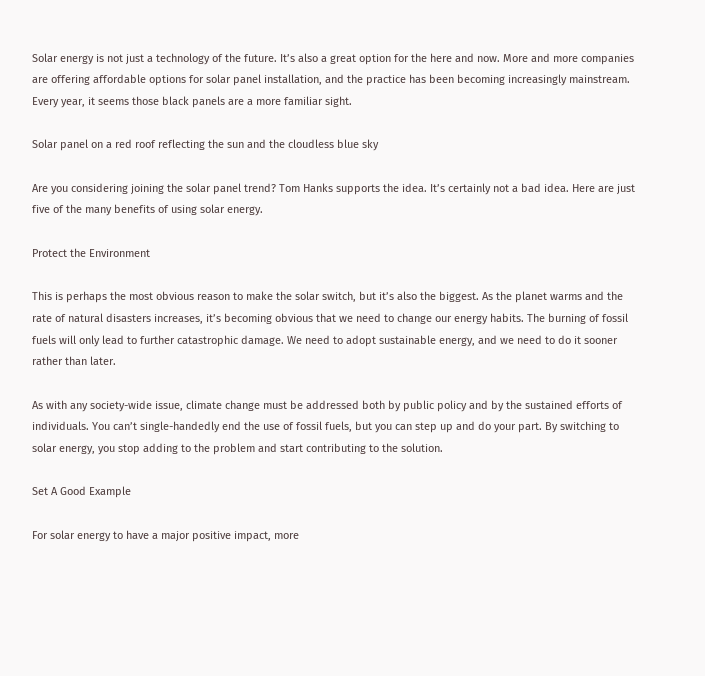Solar energy is not just a technology of the future. It’s also a great option for the here and now. More and more companies are offering affordable options for solar panel installation, and the practice has been becoming increasingly mainstream. Every year, it seems those black panels are a more familiar sight.

Solar panel on a red roof reflecting the sun and the cloudless blue sky

Are you considering joining the solar panel trend? Tom Hanks supports the idea. It’s certainly not a bad idea. Here are just five of the many benefits of using solar energy.

Protect the Environment

This is perhaps the most obvious reason to make the solar switch, but it’s also the biggest. As the planet warms and the rate of natural disasters increases, it’s becoming obvious that we need to change our energy habits. The burning of fossil fuels will only lead to further catastrophic damage. We need to adopt sustainable energy, and we need to do it sooner rather than later.

As with any society-wide issue, climate change must be addressed both by public policy and by the sustained efforts of individuals. You can’t single-handedly end the use of fossil fuels, but you can step up and do your part. By switching to solar energy, you stop adding to the problem and start contributing to the solution.

Set A Good Example

For solar energy to have a major positive impact, more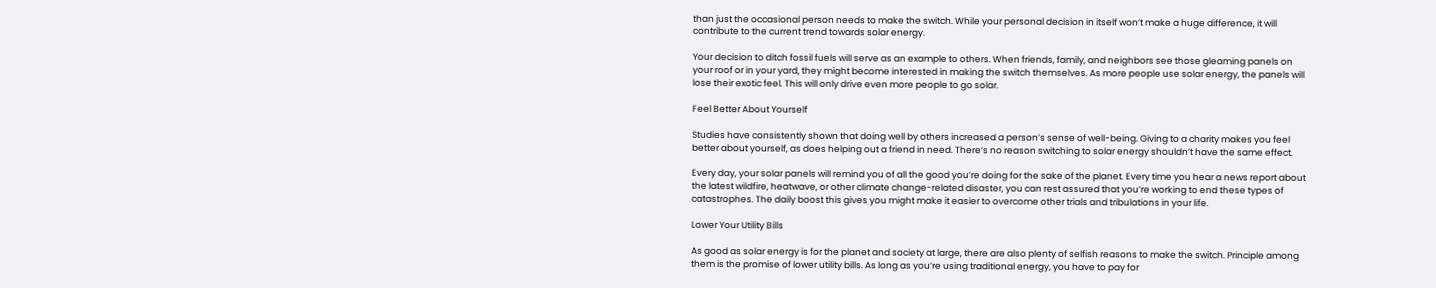than just the occasional person needs to make the switch. While your personal decision in itself won’t make a huge difference, it will contribute to the current trend towards solar energy.

Your decision to ditch fossil fuels will serve as an example to others. When friends, family, and neighbors see those gleaming panels on your roof or in your yard, they might become interested in making the switch themselves. As more people use solar energy, the panels will lose their exotic feel. This will only drive even more people to go solar.

Feel Better About Yourself

Studies have consistently shown that doing well by others increased a person’s sense of well-being. Giving to a charity makes you feel better about yourself, as does helping out a friend in need. There’s no reason switching to solar energy shouldn’t have the same effect.

Every day, your solar panels will remind you of all the good you’re doing for the sake of the planet. Every time you hear a news report about the latest wildfire, heatwave, or other climate change-related disaster, you can rest assured that you’re working to end these types of catastrophes. The daily boost this gives you might make it easier to overcome other trials and tribulations in your life.

Lower Your Utility Bills

As good as solar energy is for the planet and society at large, there are also plenty of selfish reasons to make the switch. Principle among them is the promise of lower utility bills. As long as you’re using traditional energy, you have to pay for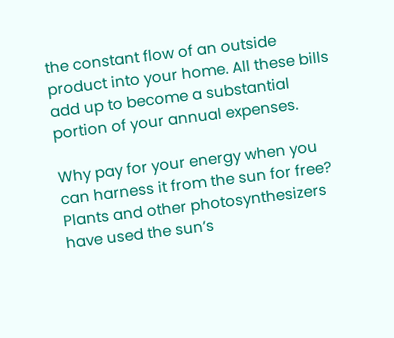the constant flow of an outside product into your home. All these bills add up to become a substantial portion of your annual expenses.

Why pay for your energy when you can harness it from the sun for free? Plants and other photosynthesizers have used the sun’s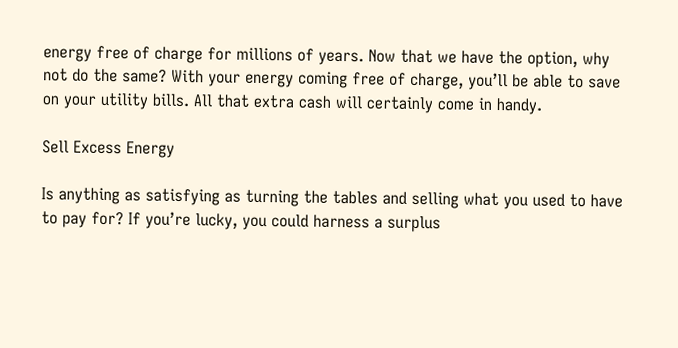energy free of charge for millions of years. Now that we have the option, why not do the same? With your energy coming free of charge, you’ll be able to save on your utility bills. All that extra cash will certainly come in handy.

Sell Excess Energy

Is anything as satisfying as turning the tables and selling what you used to have to pay for? If you’re lucky, you could harness a surplus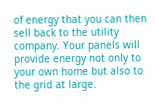of energy that you can then sell back to the utility company. Your panels will provide energy not only to your own home but also to the grid at large.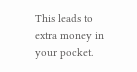This leads to extra money in your pocket.